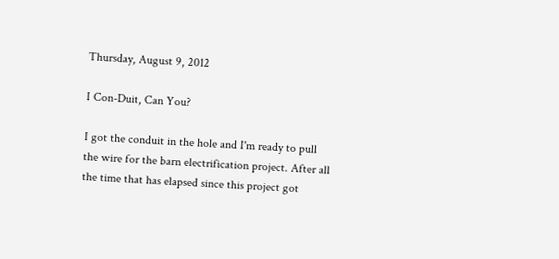Thursday, August 9, 2012

I Con-Duit, Can You?

I got the conduit in the hole and I'm ready to pull the wire for the barn electrification project. After all the time that has elapsed since this project got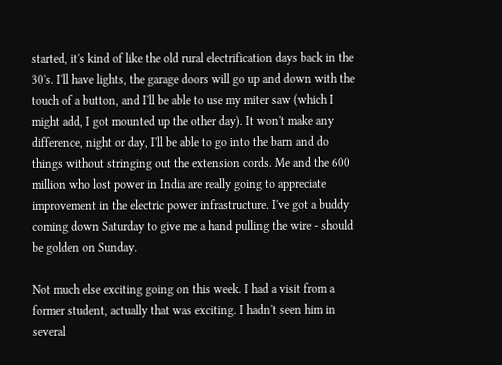started, it's kind of like the old rural electrification days back in the 30's. I'll have lights, the garage doors will go up and down with the touch of a button, and I'll be able to use my miter saw (which I might add, I got mounted up the other day). It won't make any difference, night or day, I'll be able to go into the barn and do things without stringing out the extension cords. Me and the 600 million who lost power in India are really going to appreciate improvement in the electric power infrastructure. I've got a buddy coming down Saturday to give me a hand pulling the wire - should be golden on Sunday.

Not much else exciting going on this week. I had a visit from a former student, actually that was exciting. I hadn't seen him in several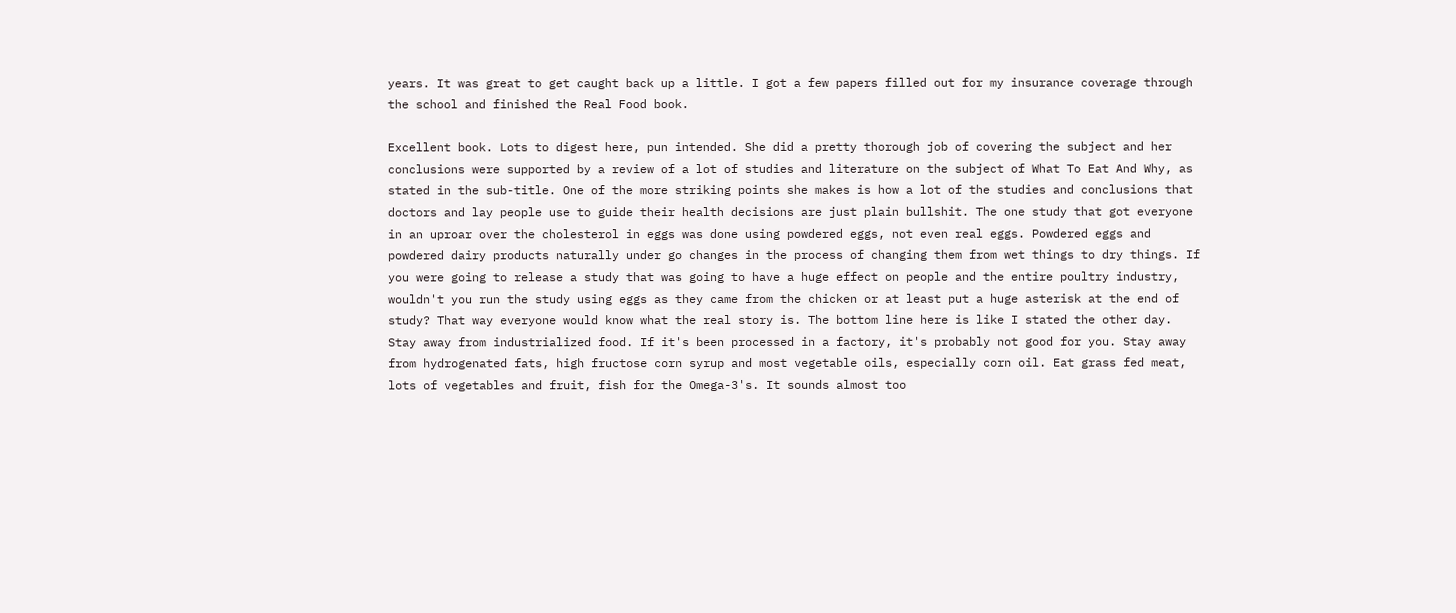years. It was great to get caught back up a little. I got a few papers filled out for my insurance coverage through the school and finished the Real Food book.

Excellent book. Lots to digest here, pun intended. She did a pretty thorough job of covering the subject and her conclusions were supported by a review of a lot of studies and literature on the subject of What To Eat And Why, as stated in the sub-title. One of the more striking points she makes is how a lot of the studies and conclusions that doctors and lay people use to guide their health decisions are just plain bullshit. The one study that got everyone in an uproar over the cholesterol in eggs was done using powdered eggs, not even real eggs. Powdered eggs and powdered dairy products naturally under go changes in the process of changing them from wet things to dry things. If you were going to release a study that was going to have a huge effect on people and the entire poultry industry, wouldn't you run the study using eggs as they came from the chicken or at least put a huge asterisk at the end of study? That way everyone would know what the real story is. The bottom line here is like I stated the other day. Stay away from industrialized food. If it's been processed in a factory, it's probably not good for you. Stay away from hydrogenated fats, high fructose corn syrup and most vegetable oils, especially corn oil. Eat grass fed meat, lots of vegetables and fruit, fish for the Omega-3's. It sounds almost too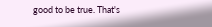good to be true. That's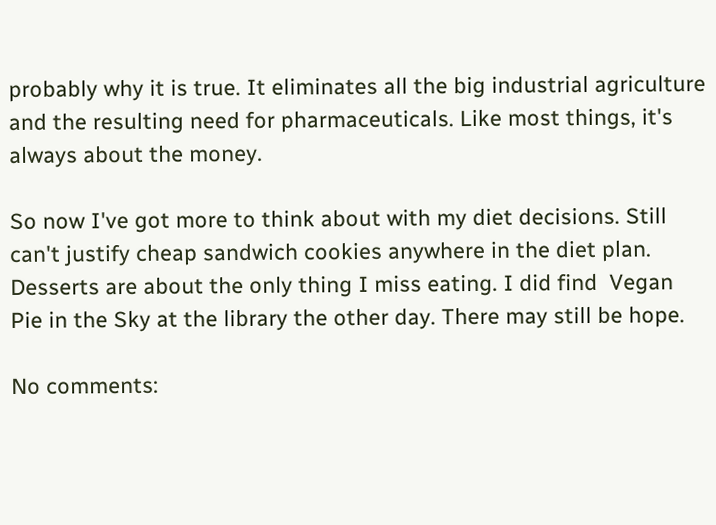probably why it is true. It eliminates all the big industrial agriculture and the resulting need for pharmaceuticals. Like most things, it's always about the money.

So now I've got more to think about with my diet decisions. Still can't justify cheap sandwich cookies anywhere in the diet plan. Desserts are about the only thing I miss eating. I did find  Vegan Pie in the Sky at the library the other day. There may still be hope.

No comments: